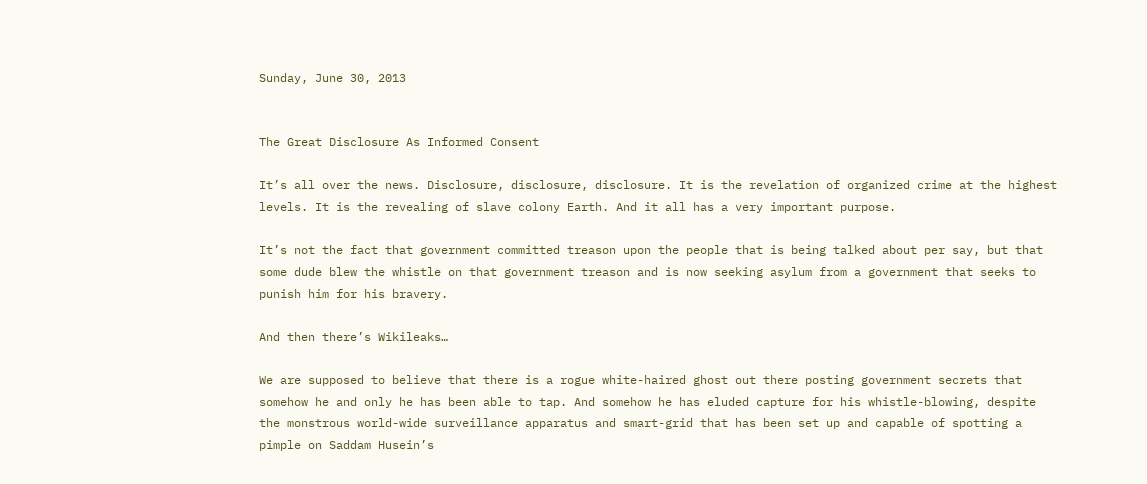Sunday, June 30, 2013


The Great Disclosure As Informed Consent

It’s all over the news. Disclosure, disclosure, disclosure. It is the revelation of organized crime at the highest levels. It is the revealing of slave colony Earth. And it all has a very important purpose.

It’s not the fact that government committed treason upon the people that is being talked about per say, but that some dude blew the whistle on that government treason and is now seeking asylum from a government that seeks to punish him for his bravery.

And then there’s Wikileaks…

We are supposed to believe that there is a rogue white-haired ghost out there posting government secrets that somehow he and only he has been able to tap. And somehow he has eluded capture for his whistle-blowing, despite the monstrous world-wide surveillance apparatus and smart-grid that has been set up and capable of spotting a pimple on Saddam Husein’s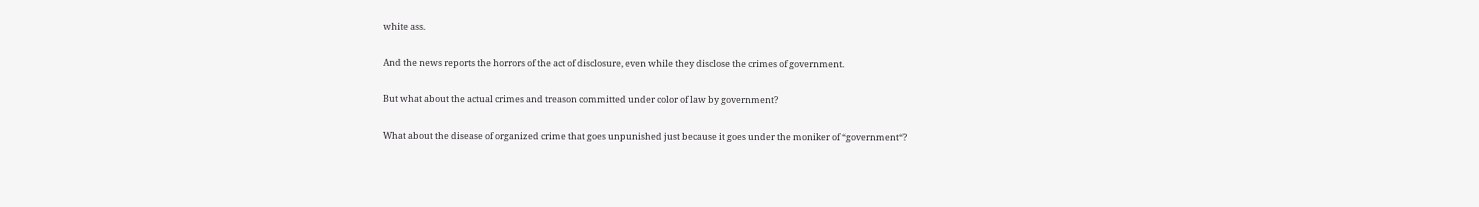white ass.

And the news reports the horrors of the act of disclosure, even while they disclose the crimes of government.

But what about the actual crimes and treason committed under color of law by government?

What about the disease of organized crime that goes unpunished just because it goes under the moniker of “government“?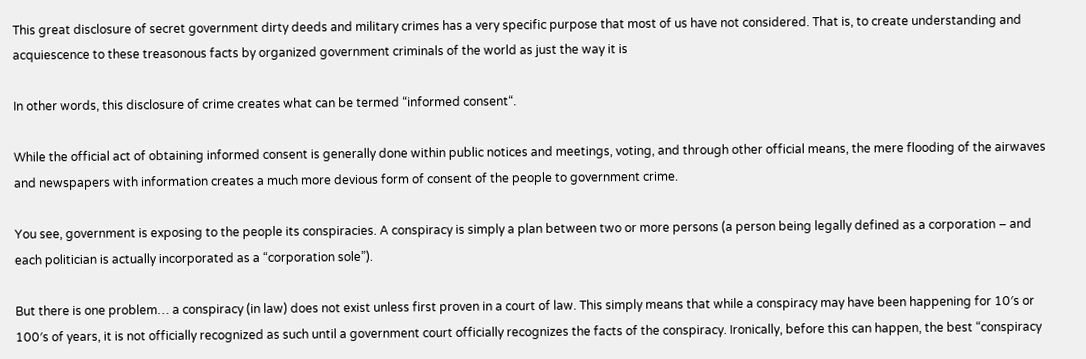This great disclosure of secret government dirty deeds and military crimes has a very specific purpose that most of us have not considered. That is, to create understanding and acquiescence to these treasonous facts by organized government criminals of the world as just the way it is

In other words, this disclosure of crime creates what can be termed “informed consent“.

While the official act of obtaining informed consent is generally done within public notices and meetings, voting, and through other official means, the mere flooding of the airwaves and newspapers with information creates a much more devious form of consent of the people to government crime.

You see, government is exposing to the people its conspiracies. A conspiracy is simply a plan between two or more persons (a person being legally defined as a corporation – and each politician is actually incorporated as a “corporation sole”).

But there is one problem… a conspiracy (in law) does not exist unless first proven in a court of law. This simply means that while a conspiracy may have been happening for 10′s or 100′s of years, it is not officially recognized as such until a government court officially recognizes the facts of the conspiracy. Ironically, before this can happen, the best “conspiracy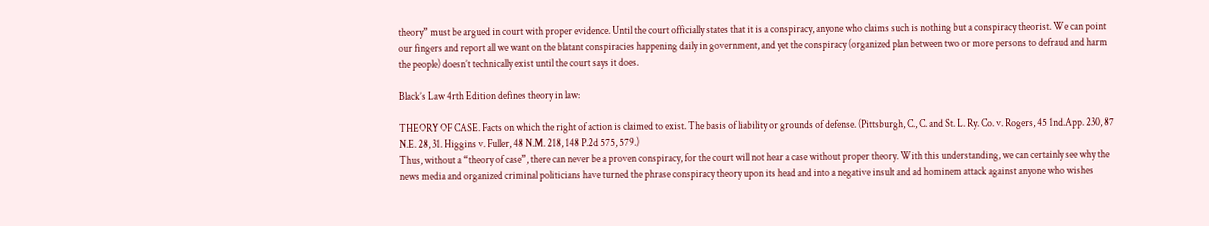theory” must be argued in court with proper evidence. Until the court officially states that it is a conspiracy, anyone who claims such is nothing but a conspiracy theorist. We can point our fingers and report all we want on the blatant conspiracies happening daily in government, and yet the conspiracy (organized plan between two or more persons to defraud and harm the people) doesn’t technically exist until the court says it does.

Black’s Law 4rth Edition defines theory in law:

THEORY OF CASE. Facts on which the right of action is claimed to exist. The basis of liability or grounds of defense. (Pittsburgh, C., C. and St. L. Ry. Co. v. Rogers, 45 1nd.App. 230, 87 N.E. 28, 31. Higgins v. Fuller, 48 N.M. 218, 148 P.2d 575, 579.)
Thus, without a “theory of case”, there can never be a proven conspiracy, for the court will not hear a case without proper theory. With this understanding, we can certainly see why the news media and organized criminal politicians have turned the phrase conspiracy theory upon its head and into a negative insult and ad hominem attack against anyone who wishes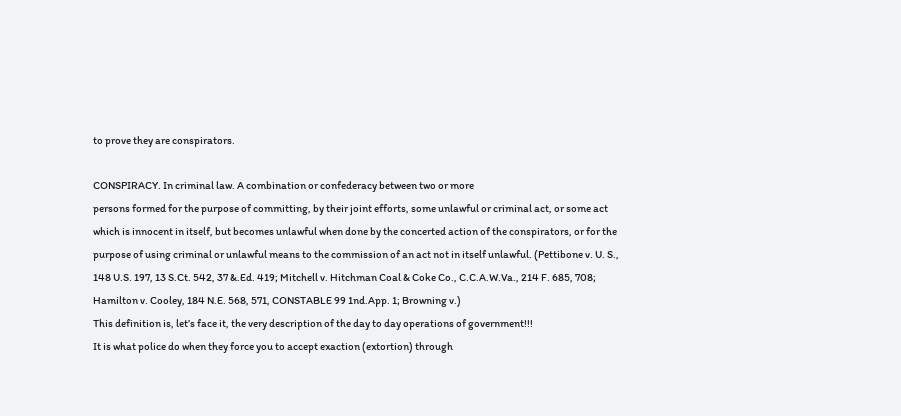to prove they are conspirators.

CONSPIRACY. In criminal law. A combination or confederacy between two or more
persons formed for the purpose of committing, by their joint efforts, some unlawful or criminal act, or some act which is innocent in itself, but becomes unlawful when done by the concerted action of the conspirators, or for the purpose of using criminal or unlawful means to the commission of an act not in itself unlawful. (Pettibone v. U. S., 148 U.S. 197, 13 S.Ct. 542, 37 &.Ed. 419; Mitchell v. Hitchman Coal & Coke Co., C.C.A.W.Va., 214 F. 685, 708; Hamilton v. Cooley, 184 N.E. 568, 571, CONSTABLE 99 1nd.App. 1; Browning v.)
This definition is, let’s face it, the very description of the day to day operations of government!!!
It is what police do when they force you to accept exaction (extortion) through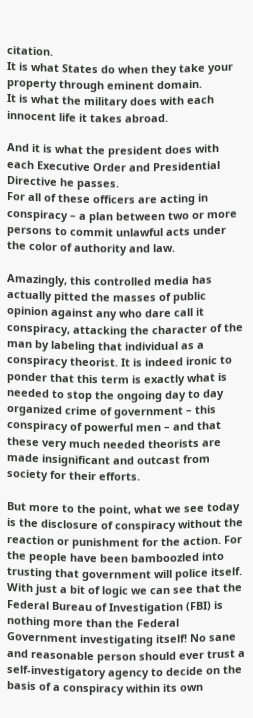citation.
It is what States do when they take your property through eminent domain.
It is what the military does with each innocent life it takes abroad.

And it is what the president does with each Executive Order and Presidential Directive he passes.
For all of these officers are acting in conspiracy – a plan between two or more persons to commit unlawful acts under the color of authority and law.

Amazingly, this controlled media has actually pitted the masses of public opinion against any who dare call it conspiracy, attacking the character of the man by labeling that individual as a conspiracy theorist. It is indeed ironic to ponder that this term is exactly what is needed to stop the ongoing day to day organized crime of government – this conspiracy of powerful men – and that these very much needed theorists are made insignificant and outcast from society for their efforts.

But more to the point, what we see today is the disclosure of conspiracy without the reaction or punishment for the action. For the people have been bamboozled into trusting that government will police itself. With just a bit of logic we can see that the Federal Bureau of Investigation (FBI) is nothing more than the Federal Government investigating itself! No sane and reasonable person should ever trust a self-investigatory agency to decide on the basis of a conspiracy within its own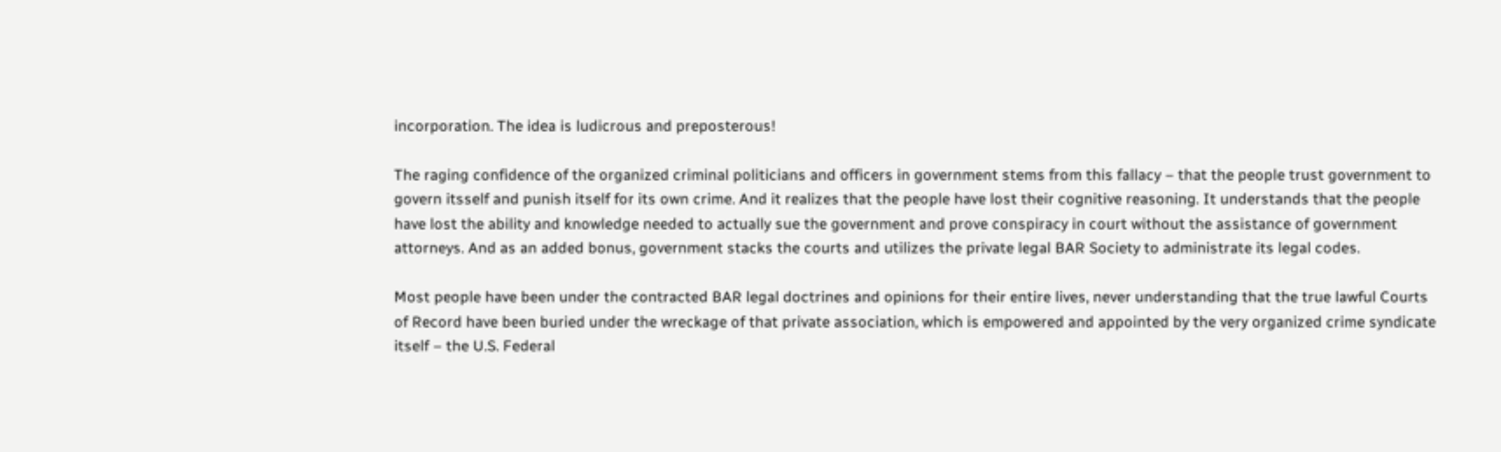incorporation. The idea is ludicrous and preposterous!

The raging confidence of the organized criminal politicians and officers in government stems from this fallacy – that the people trust government to govern itsself and punish itself for its own crime. And it realizes that the people have lost their cognitive reasoning. It understands that the people have lost the ability and knowledge needed to actually sue the government and prove conspiracy in court without the assistance of government attorneys. And as an added bonus, government stacks the courts and utilizes the private legal BAR Society to administrate its legal codes.

Most people have been under the contracted BAR legal doctrines and opinions for their entire lives, never understanding that the true lawful Courts of Record have been buried under the wreckage of that private association, which is empowered and appointed by the very organized crime syndicate itself – the U.S. Federal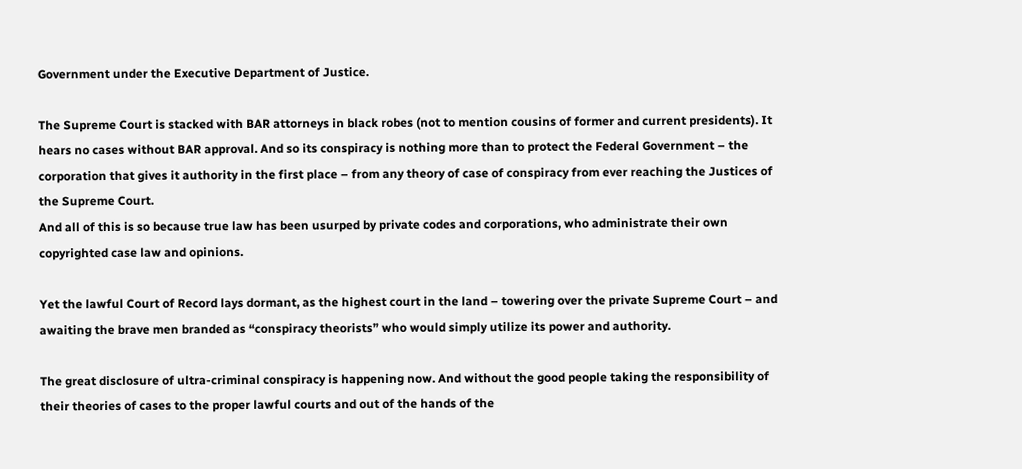Government under the Executive Department of Justice.

The Supreme Court is stacked with BAR attorneys in black robes (not to mention cousins of former and current presidents). It hears no cases without BAR approval. And so its conspiracy is nothing more than to protect the Federal Government – the corporation that gives it authority in the first place – from any theory of case of conspiracy from ever reaching the Justices of the Supreme Court.
And all of this is so because true law has been usurped by private codes and corporations, who administrate their own copyrighted case law and opinions.

Yet the lawful Court of Record lays dormant, as the highest court in the land – towering over the private Supreme Court – and awaiting the brave men branded as “conspiracy theorists” who would simply utilize its power and authority.

The great disclosure of ultra-criminal conspiracy is happening now. And without the good people taking the responsibility of their theories of cases to the proper lawful courts and out of the hands of the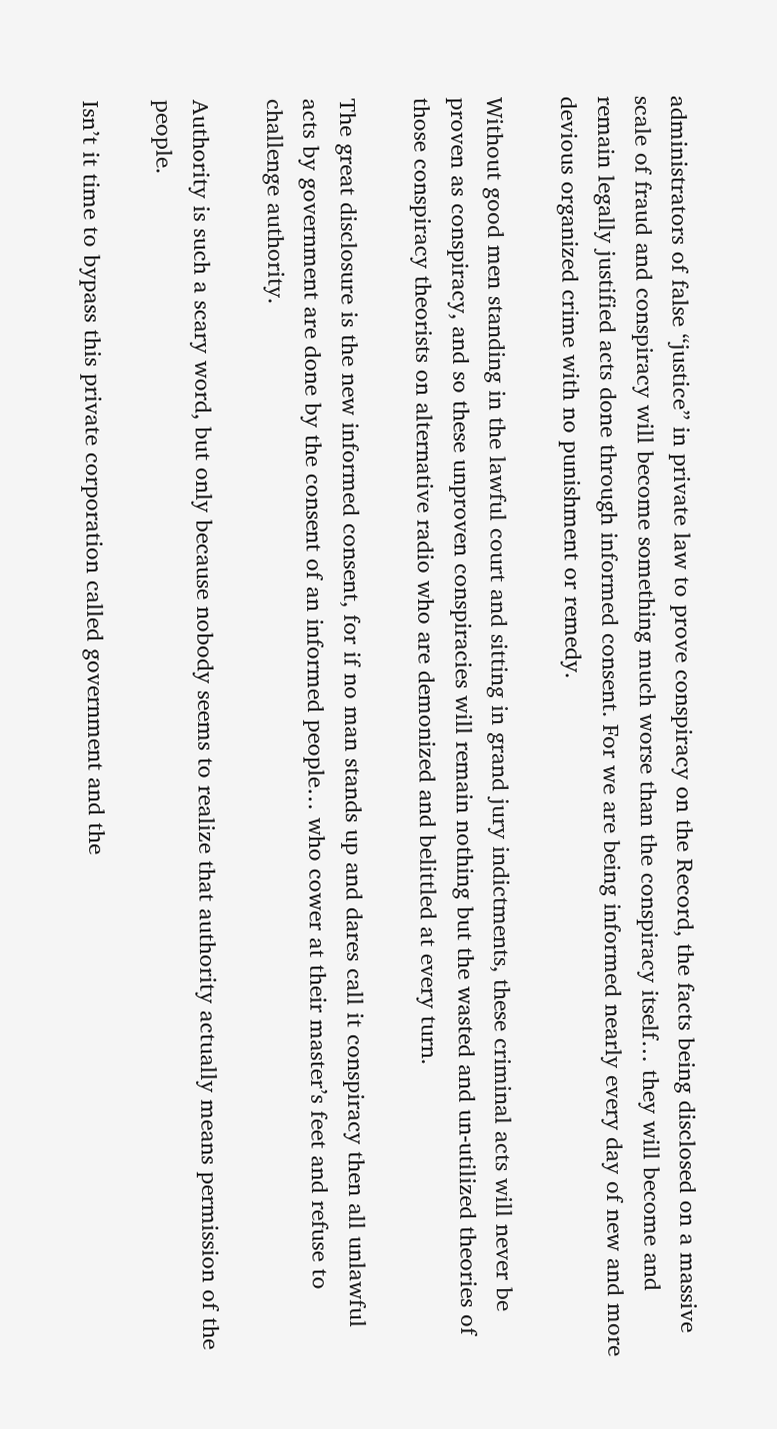administrators of false “justice” in private law to prove conspiracy on the Record, the facts being disclosed on a massive scale of fraud and conspiracy will become something much worse than the conspiracy itself… they will become and remain legally justified acts done through informed consent. For we are being informed nearly every day of new and more devious organized crime with no punishment or remedy.

Without good men standing in the lawful court and sitting in grand jury indictments, these criminal acts will never be proven as conspiracy, and so these unproven conspiracies will remain nothing but the wasted and un-utilized theories of those conspiracy theorists on alternative radio who are demonized and belittled at every turn.

The great disclosure is the new informed consent, for if no man stands up and dares call it conspiracy then all unlawful acts by government are done by the consent of an informed people… who cower at their master’s feet and refuse to challenge authority.

Authority is such a scary word, but only because nobody seems to realize that authority actually means permission of the people.

Isn’t it time to bypass this private corporation called government and the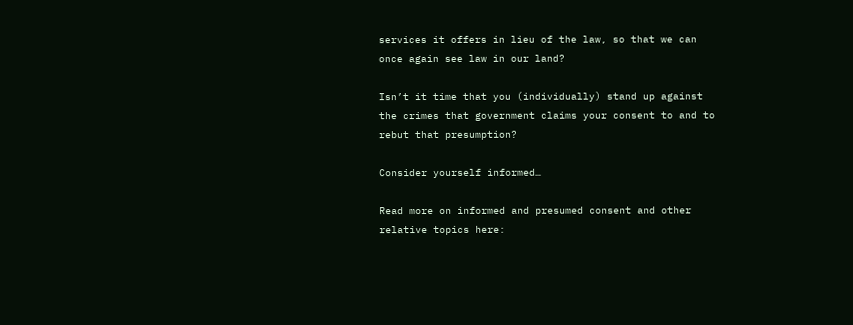services it offers in lieu of the law, so that we can once again see law in our land?

Isn’t it time that you (individually) stand up against the crimes that government claims your consent to and to rebut that presumption?

Consider yourself informed…

Read more on informed and presumed consent and other relative topics here: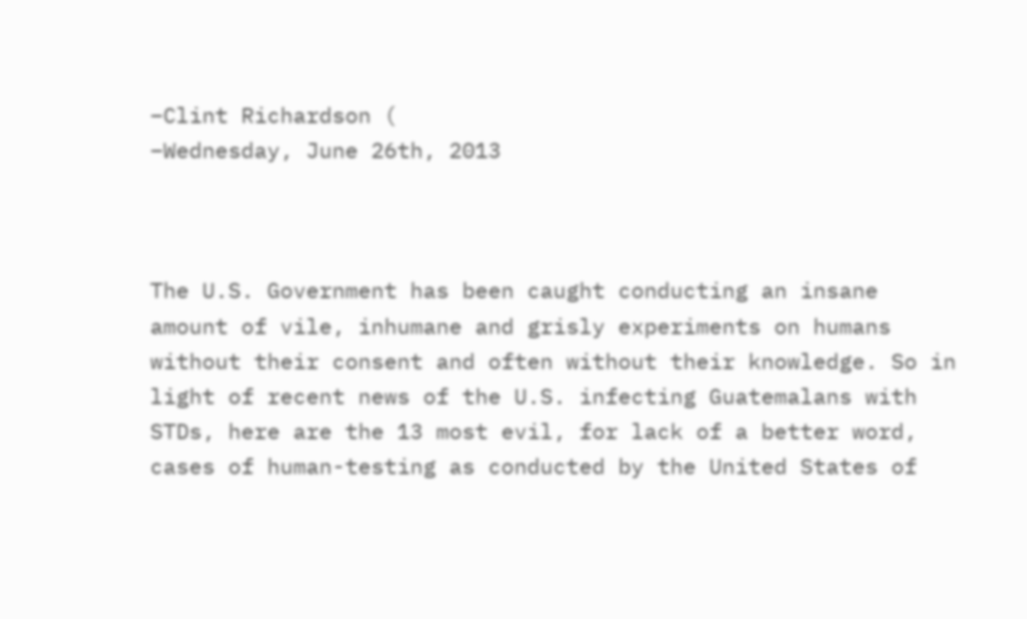–Clint Richardson (
–Wednesday, June 26th, 2013



The U.S. Government has been caught conducting an insane amount of vile, inhumane and grisly experiments on humans without their consent and often without their knowledge. So in light of recent news of the U.S. infecting Guatemalans with STDs, here are the 13 most evil, for lack of a better word, cases of human-testing as conducted by the United States of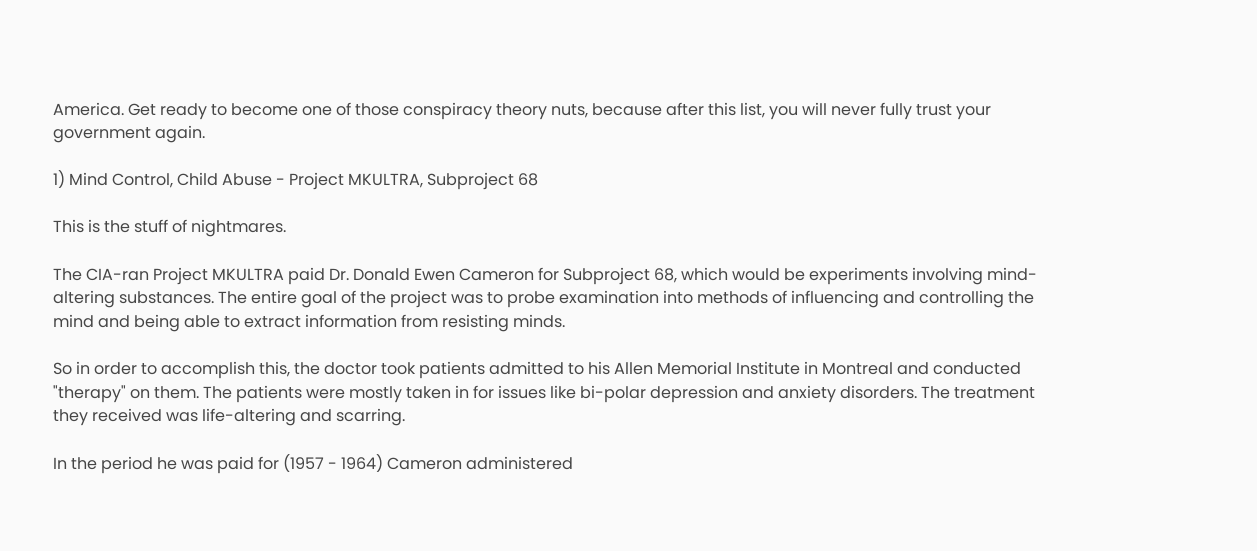America. Get ready to become one of those conspiracy theory nuts, because after this list, you will never fully trust your government again.

1) Mind Control, Child Abuse - Project MKULTRA, Subproject 68

This is the stuff of nightmares.

The CIA-ran Project MKULTRA paid Dr. Donald Ewen Cameron for Subproject 68, which would be experiments involving mind-altering substances. The entire goal of the project was to probe examination into methods of influencing and controlling the mind and being able to extract information from resisting minds.

So in order to accomplish this, the doctor took patients admitted to his Allen Memorial Institute in Montreal and conducted "therapy" on them. The patients were mostly taken in for issues like bi-polar depression and anxiety disorders. The treatment they received was life-altering and scarring.

In the period he was paid for (1957 - 1964) Cameron administered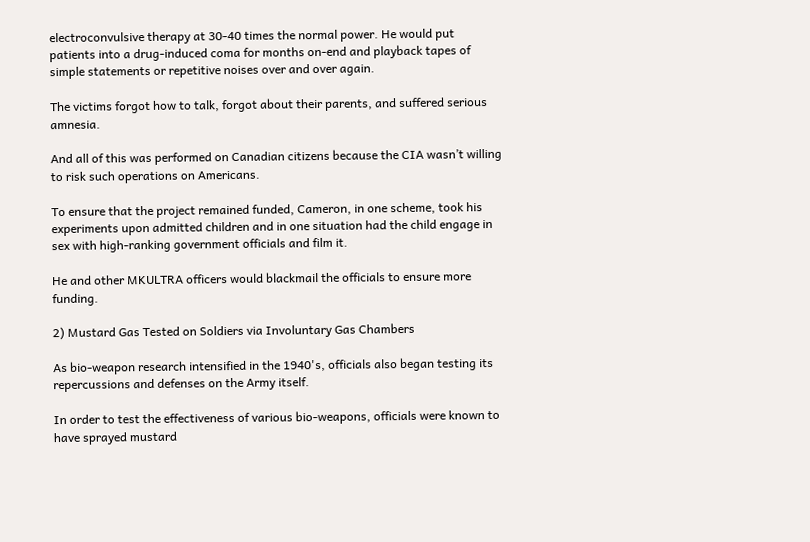electroconvulsive therapy at 30-40 times the normal power. He would put patients into a drug-induced coma for months on-end and playback tapes of simple statements or repetitive noises over and over again.

The victims forgot how to talk, forgot about their parents, and suffered serious amnesia.

And all of this was performed on Canadian citizens because the CIA wasn’t willing to risk such operations on Americans.

To ensure that the project remained funded, Cameron, in one scheme, took his experiments upon admitted children and in one situation had the child engage in sex with high-ranking government officials and film it.

He and other MKULTRA officers would blackmail the officials to ensure more funding.

2) Mustard Gas Tested on Soldiers via Involuntary Gas Chambers

As bio-weapon research intensified in the 1940's, officials also began testing its repercussions and defenses on the Army itself.

In order to test the effectiveness of various bio-weapons, officials were known to have sprayed mustard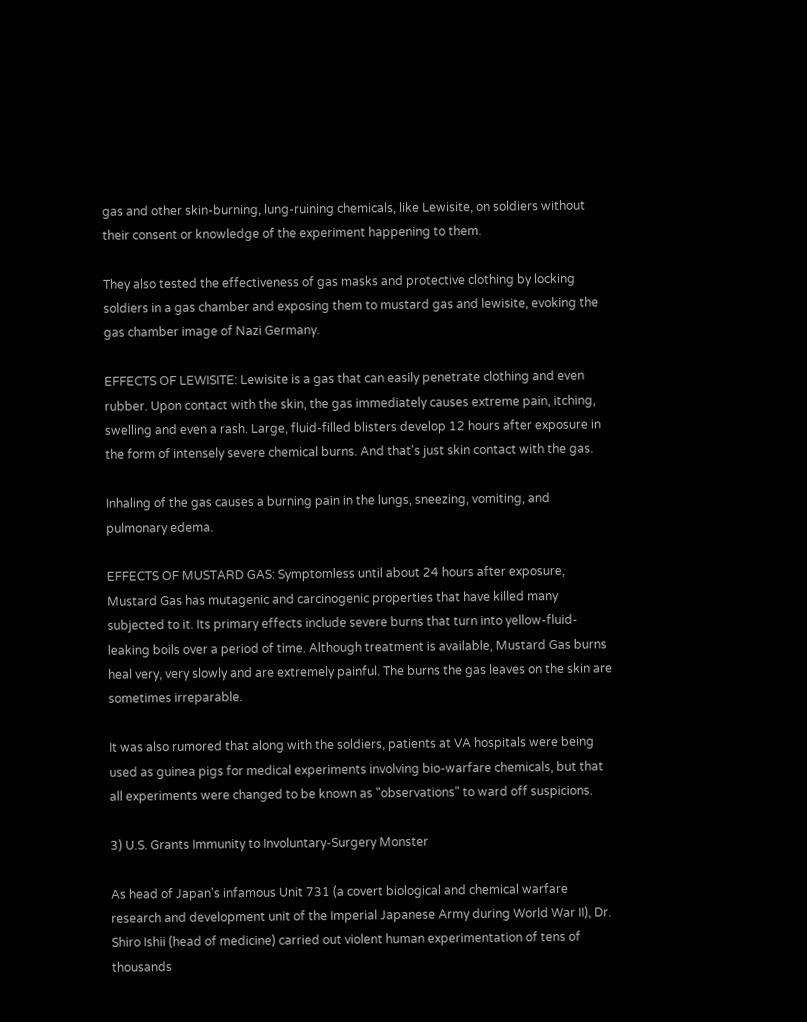gas and other skin-burning, lung-ruining chemicals, like Lewisite, on soldiers without their consent or knowledge of the experiment happening to them.

They also tested the effectiveness of gas masks and protective clothing by locking soldiers in a gas chamber and exposing them to mustard gas and lewisite, evoking the gas chamber image of Nazi Germany.

EFFECTS OF LEWISITE: Lewisite is a gas that can easily penetrate clothing and even rubber. Upon contact with the skin, the gas immediately causes extreme pain, itching, swelling and even a rash. Large, fluid-filled blisters develop 12 hours after exposure in the form of intensely severe chemical burns. And that's just skin contact with the gas.

Inhaling of the gas causes a burning pain in the lungs, sneezing, vomiting, and pulmonary edema.

EFFECTS OF MUSTARD GAS: Symptomless until about 24 hours after exposure, Mustard Gas has mutagenic and carcinogenic properties that have killed many subjected to it. Its primary effects include severe burns that turn into yellow-fluid-leaking boils over a period of time. Although treatment is available, Mustard Gas burns heal very, very slowly and are extremely painful. The burns the gas leaves on the skin are sometimes irreparable.

It was also rumored that along with the soldiers, patients at VA hospitals were being used as guinea pigs for medical experiments involving bio-warfare chemicals, but that all experiments were changed to be known as "observations" to ward off suspicions.

3) U.S. Grants Immunity to Involuntary-Surgery Monster

As head of Japan's infamous Unit 731 (a covert biological and chemical warfare research and development unit of the Imperial Japanese Army during World War II), Dr. Shiro Ishii (head of medicine) carried out violent human experimentation of tens of thousands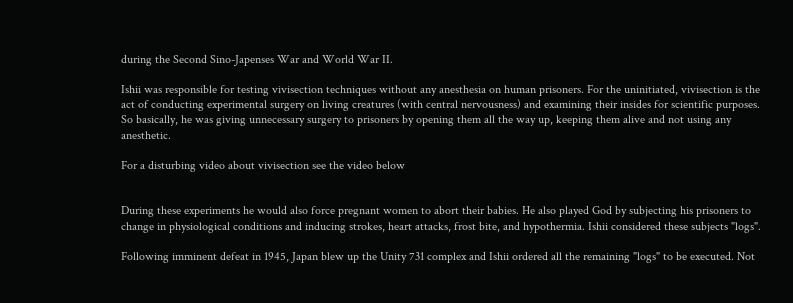during the Second Sino-Japenses War and World War II.

Ishii was responsible for testing vivisection techniques without any anesthesia on human prisoners. For the uninitiated, vivisection is the act of conducting experimental surgery on living creatures (with central nervousness) and examining their insides for scientific purposes.
So basically, he was giving unnecessary surgery to prisoners by opening them all the way up, keeping them alive and not using any anesthetic.

For a disturbing video about vivisection see the video below


During these experiments he would also force pregnant women to abort their babies. He also played God by subjecting his prisoners to change in physiological conditions and inducing strokes, heart attacks, frost bite, and hypothermia. Ishii considered these subjects "logs".

Following imminent defeat in 1945, Japan blew up the Unity 731 complex and Ishii ordered all the remaining "logs" to be executed. Not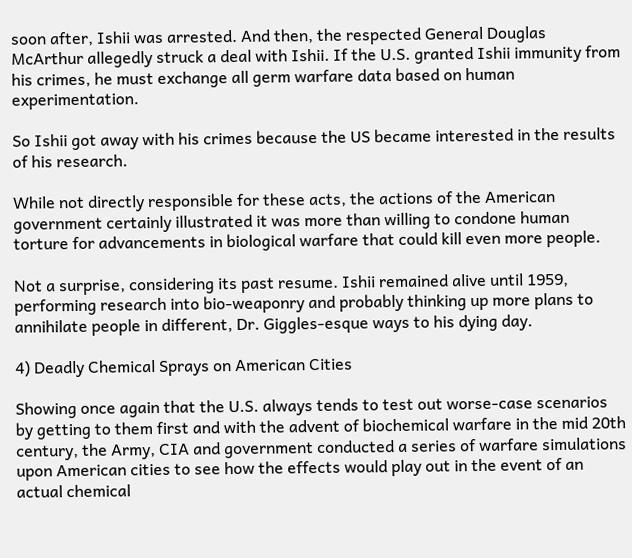soon after, Ishii was arrested. And then, the respected General Douglas McArthur allegedly struck a deal with Ishii. If the U.S. granted Ishii immunity from his crimes, he must exchange all germ warfare data based on human experimentation.

So Ishii got away with his crimes because the US became interested in the results of his research.

While not directly responsible for these acts, the actions of the American government certainly illustrated it was more than willing to condone human torture for advancements in biological warfare that could kill even more people.

Not a surprise, considering its past resume. Ishii remained alive until 1959, performing research into bio-weaponry and probably thinking up more plans to annihilate people in different, Dr. Giggles-esque ways to his dying day.

4) Deadly Chemical Sprays on American Cities

Showing once again that the U.S. always tends to test out worse-case scenarios by getting to them first and with the advent of biochemical warfare in the mid 20th century, the Army, CIA and government conducted a series of warfare simulations upon American cities to see how the effects would play out in the event of an actual chemical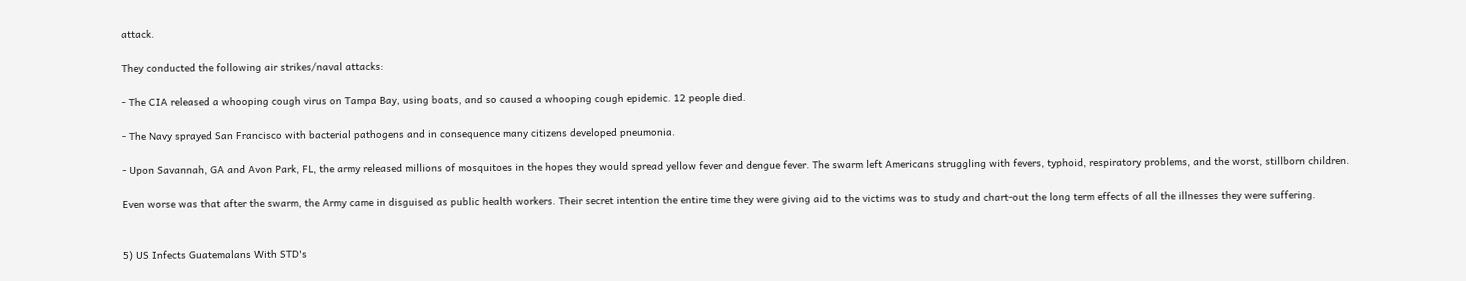attack.

They conducted the following air strikes/naval attacks:

- The CIA released a whooping cough virus on Tampa Bay, using boats, and so caused a whooping cough epidemic. 12 people died.

- The Navy sprayed San Francisco with bacterial pathogens and in consequence many citizens developed pneumonia.

- Upon Savannah, GA and Avon Park, FL, the army released millions of mosquitoes in the hopes they would spread yellow fever and dengue fever. The swarm left Americans struggling with fevers, typhoid, respiratory problems, and the worst, stillborn children.

Even worse was that after the swarm, the Army came in disguised as public health workers. Their secret intention the entire time they were giving aid to the victims was to study and chart-out the long term effects of all the illnesses they were suffering.


5) US Infects Guatemalans With STD's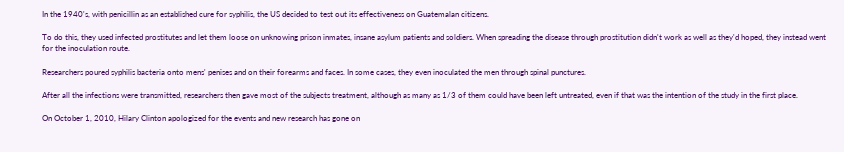In the 1940's, with penicillin as an established cure for syphilis, the US decided to test out its effectiveness on Guatemalan citizens.

To do this, they used infected prostitutes and let them loose on unknowing prison inmates, insane asylum patients and soldiers. When spreading the disease through prostitution didn't work as well as they'd hoped, they instead went for the inoculation route.

Researchers poured syphilis bacteria onto mens' penises and on their forearms and faces. In some cases, they even inoculated the men through spinal punctures.

After all the infections were transmitted, researchers then gave most of the subjects treatment, although as many as 1/3 of them could have been left untreated, even if that was the intention of the study in the first place.

On October 1, 2010, Hilary Clinton apologized for the events and new research has gone on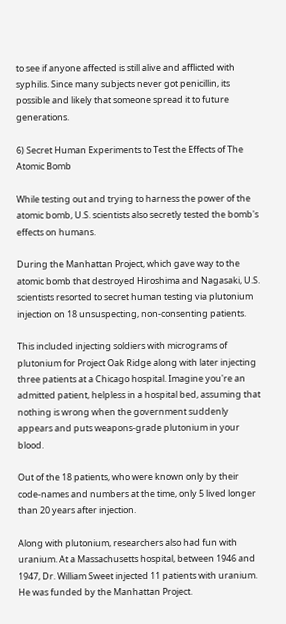to see if anyone affected is still alive and afflicted with syphilis. Since many subjects never got penicillin, its possible and likely that someone spread it to future generations.

6) Secret Human Experiments to Test the Effects of The Atomic Bomb

While testing out and trying to harness the power of the atomic bomb, U.S. scientists also secretly tested the bomb's effects on humans.

During the Manhattan Project, which gave way to the atomic bomb that destroyed Hiroshima and Nagasaki, U.S. scientists resorted to secret human testing via plutonium injection on 18 unsuspecting, non-consenting patients.

This included injecting soldiers with micrograms of plutonium for Project Oak Ridge along with later injecting three patients at a Chicago hospital. Imagine you're an admitted patient, helpless in a hospital bed, assuming that nothing is wrong when the government suddenly appears and puts weapons-grade plutonium in your blood.

Out of the 18 patients, who were known only by their code-names and numbers at the time, only 5 lived longer than 20 years after injection.

Along with plutonium, researchers also had fun with uranium. At a Massachusetts hospital, between 1946 and 1947, Dr. William Sweet injected 11 patients with uranium. He was funded by the Manhattan Project.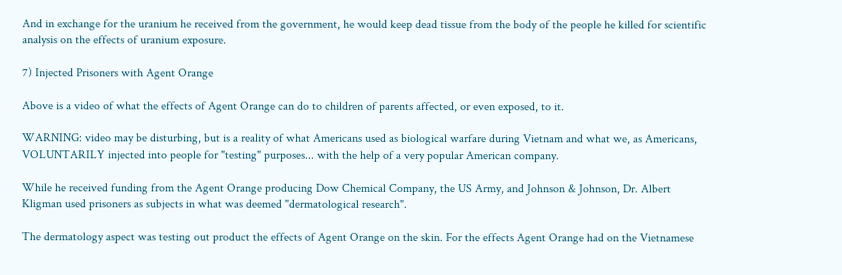And in exchange for the uranium he received from the government, he would keep dead tissue from the body of the people he killed for scientific analysis on the effects of uranium exposure.

7) Injected Prisoners with Agent Orange

Above is a video of what the effects of Agent Orange can do to children of parents affected, or even exposed, to it.

WARNING: video may be disturbing, but is a reality of what Americans used as biological warfare during Vietnam and what we, as Americans, VOLUNTARILY injected into people for "testing" purposes... with the help of a very popular American company.

While he received funding from the Agent Orange producing Dow Chemical Company, the US Army, and Johnson & Johnson, Dr. Albert Kligman used prisoners as subjects in what was deemed "dermatological research".

The dermatology aspect was testing out product the effects of Agent Orange on the skin. For the effects Agent Orange had on the Vietnamese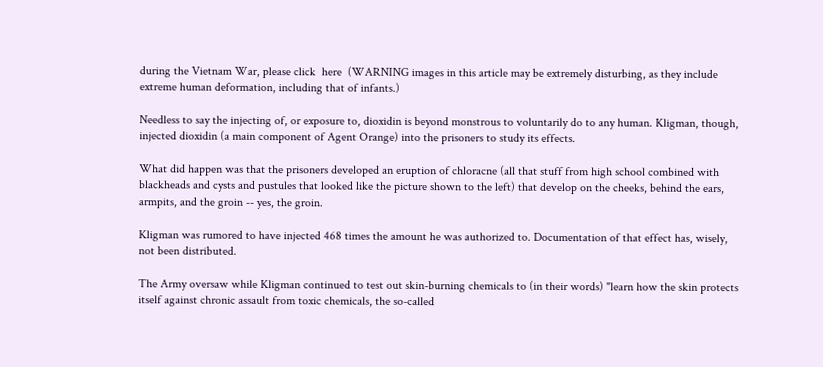during the Vietnam War, please click  here  (WARNING images in this article may be extremely disturbing, as they include extreme human deformation, including that of infants.)

Needless to say the injecting of, or exposure to, dioxidin is beyond monstrous to voluntarily do to any human. Kligman, though, injected dioxidin (a main component of Agent Orange) into the prisoners to study its effects.

What did happen was that the prisoners developed an eruption of chloracne (all that stuff from high school combined with blackheads and cysts and pustules that looked like the picture shown to the left) that develop on the cheeks, behind the ears, armpits, and the groin -- yes, the groin.

Kligman was rumored to have injected 468 times the amount he was authorized to. Documentation of that effect has, wisely, not been distributed.

The Army oversaw while Kligman continued to test out skin-burning chemicals to (in their words) "learn how the skin protects itself against chronic assault from toxic chemicals, the so-called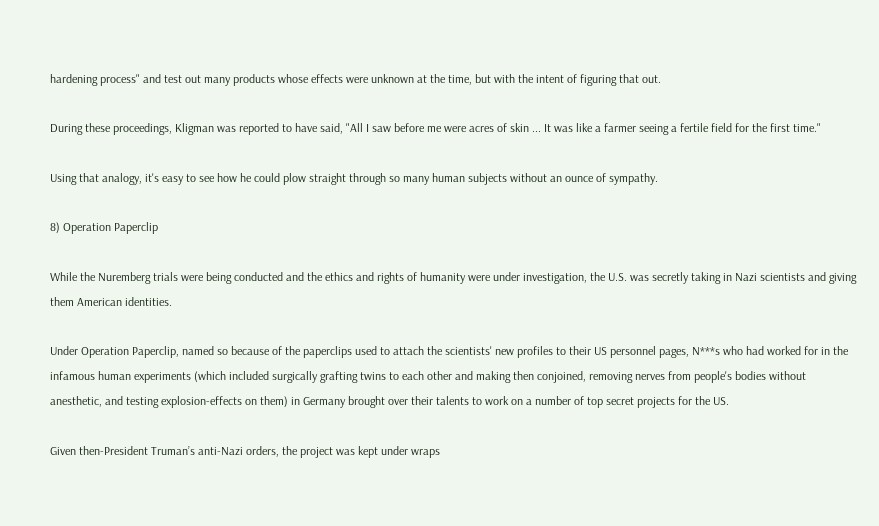hardening process" and test out many products whose effects were unknown at the time, but with the intent of figuring that out.

During these proceedings, Kligman was reported to have said, "All I saw before me were acres of skin ... It was like a farmer seeing a fertile field for the first time."

Using that analogy, it's easy to see how he could plow straight through so many human subjects without an ounce of sympathy.

8) Operation Paperclip

While the Nuremberg trials were being conducted and the ethics and rights of humanity were under investigation, the U.S. was secretly taking in Nazi scientists and giving them American identities.

Under Operation Paperclip, named so because of the paperclips used to attach the scientists' new profiles to their US personnel pages, N***s who had worked for in the infamous human experiments (which included surgically grafting twins to each other and making then conjoined, removing nerves from people's bodies without anesthetic, and testing explosion-effects on them) in Germany brought over their talents to work on a number of top secret projects for the US.

Given then-President Truman’s anti-Nazi orders, the project was kept under wraps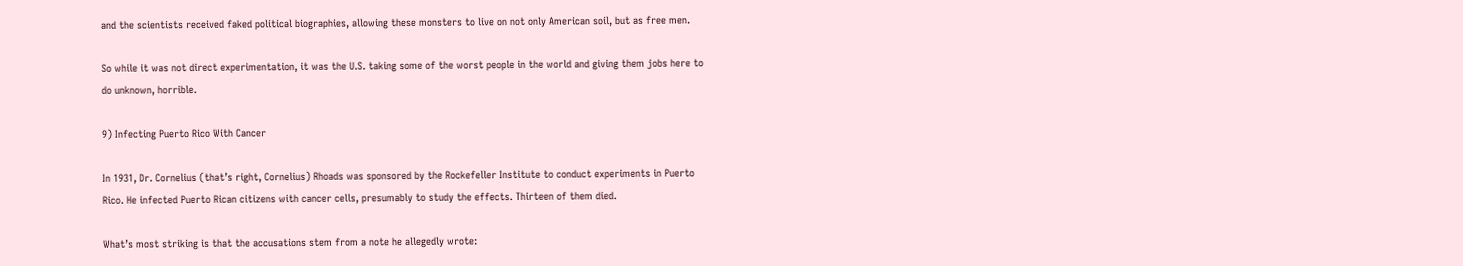and the scientists received faked political biographies, allowing these monsters to live on not only American soil, but as free men.

So while it was not direct experimentation, it was the U.S. taking some of the worst people in the world and giving them jobs here to do unknown, horrible.

9) Infecting Puerto Rico With Cancer

In 1931, Dr. Cornelius (that’s right, Cornelius) Rhoads was sponsored by the Rockefeller Institute to conduct experiments in Puerto Rico. He infected Puerto Rican citizens with cancer cells, presumably to study the effects. Thirteen of them died.

What’s most striking is that the accusations stem from a note he allegedly wrote: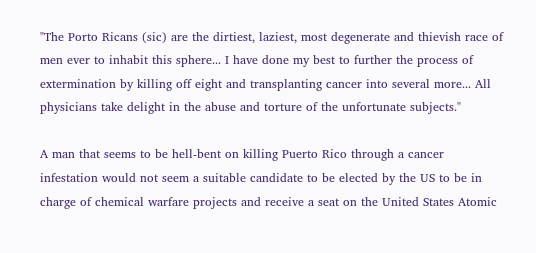"The Porto Ricans (sic) are the dirtiest, laziest, most degenerate and thievish race of men ever to inhabit this sphere... I have done my best to further the process of extermination by killing off eight and transplanting cancer into several more... All physicians take delight in the abuse and torture of the unfortunate subjects."

A man that seems to be hell-bent on killing Puerto Rico through a cancer infestation would not seem a suitable candidate to be elected by the US to be in charge of chemical warfare projects and receive a seat on the United States Atomic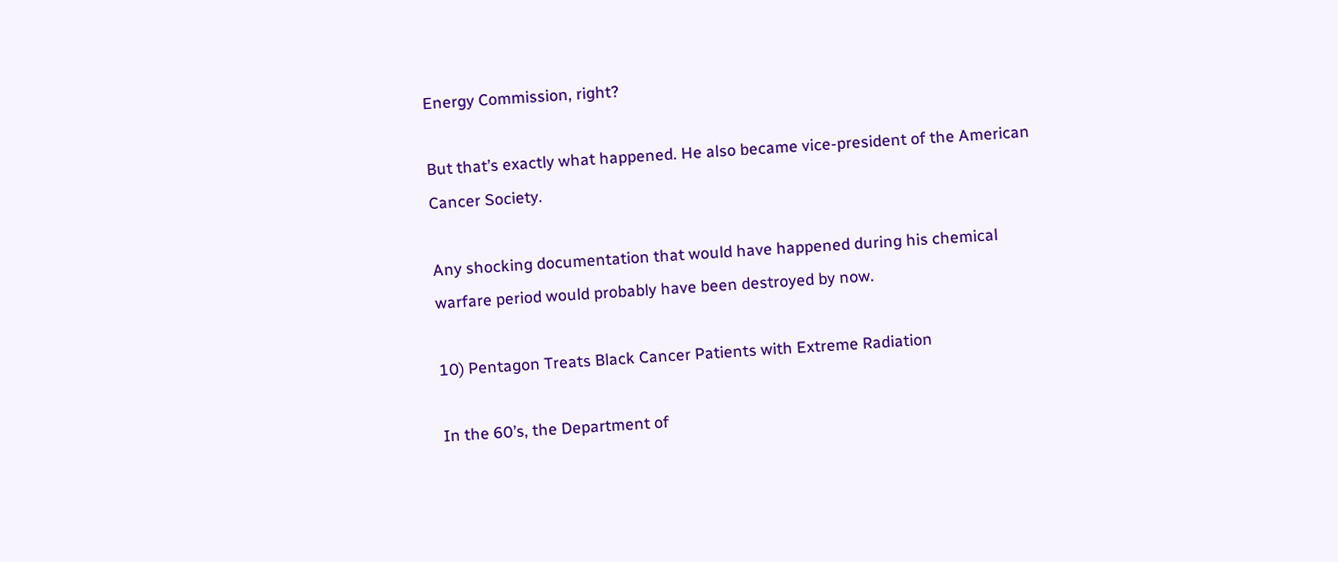Energy Commission, right?

But that’s exactly what happened. He also became vice-president of the American Cancer Society.

Any shocking documentation that would have happened during his chemical warfare period would probably have been destroyed by now.

10) Pentagon Treats Black Cancer Patients with Extreme Radiation

In the 60’s, the Department of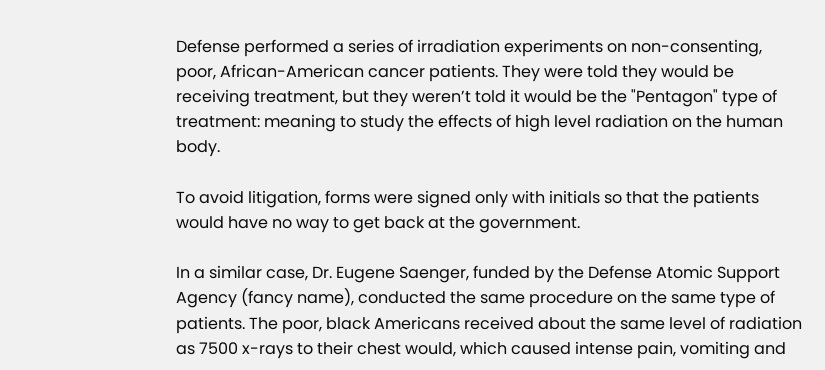Defense performed a series of irradiation experiments on non-consenting, poor, African-American cancer patients. They were told they would be receiving treatment, but they weren’t told it would be the "Pentagon" type of treatment: meaning to study the effects of high level radiation on the human body.

To avoid litigation, forms were signed only with initials so that the patients would have no way to get back at the government.

In a similar case, Dr. Eugene Saenger, funded by the Defense Atomic Support Agency (fancy name), conducted the same procedure on the same type of patients. The poor, black Americans received about the same level of radiation as 7500 x-rays to their chest would, which caused intense pain, vomiting and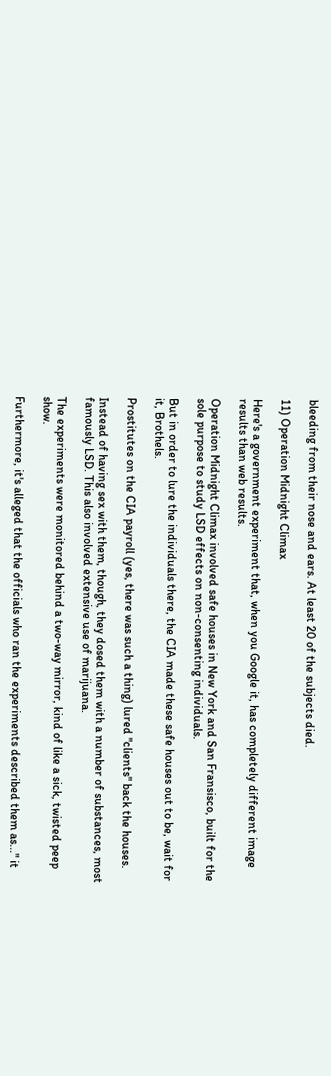bleeding from their nose and ears. At least 20 of the subjects died.

11) Operation Midnight Climax

Here's a government experiment that, when you Google it, has completely different image results than web results.

Operation Midnight Climax involved safe houses in New York and San Fransisco, built for the sole purpose to study LSD effects on non-consenting individuals.

But in order to lure the individuals there, the CIA made these safe houses out to be, wait for it, Brothels.

Prostitutes on the CIA payroll (yes, there was such a thing) lured "clients" back the houses.

Instead of having sex with them, though, they dosed them with a number of substances, most famously LSD. This also involved extensive use of marijuana.

The experiments were monitored behind a two-way mirror, kind of like a sick, twisted peep show.

Furthermore, it's alleged that the officials who ran the experiments described them as..." it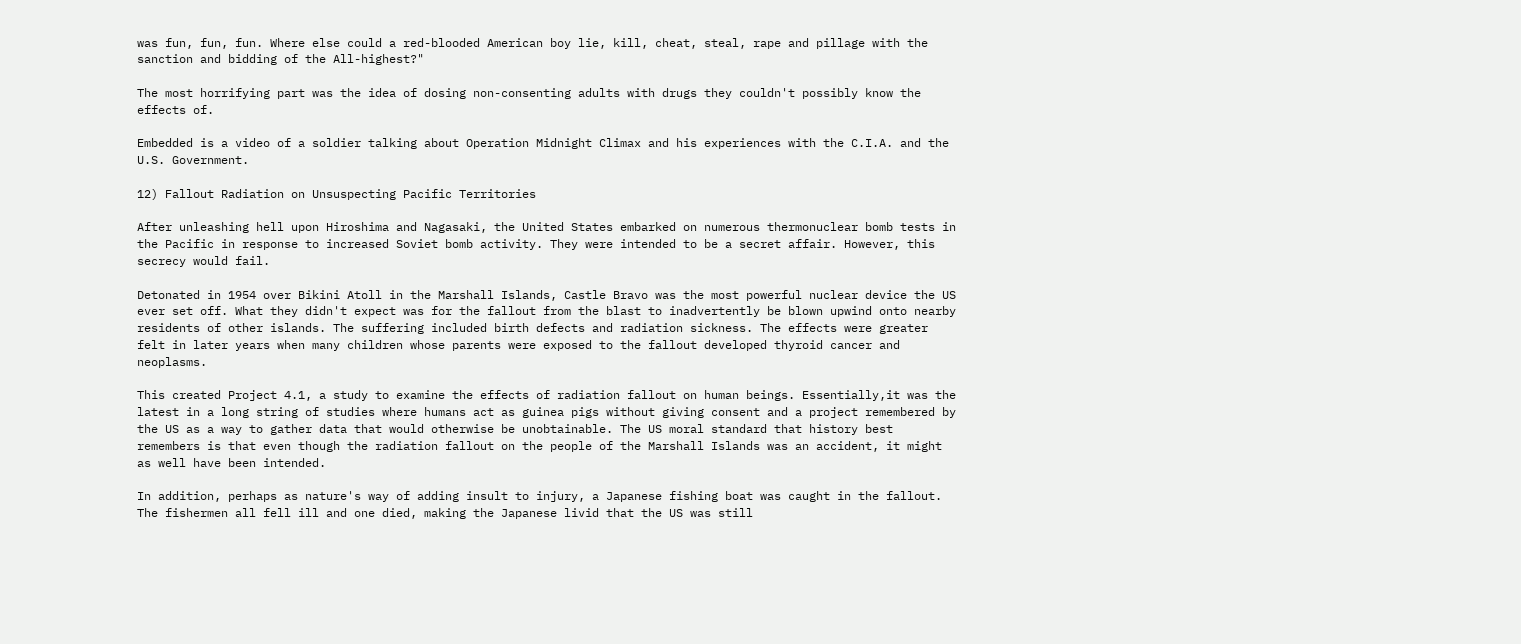was fun, fun, fun. Where else could a red-blooded American boy lie, kill, cheat, steal, rape and pillage with the sanction and bidding of the All-highest?"

The most horrifying part was the idea of dosing non-consenting adults with drugs they couldn't possibly know the effects of.

Embedded is a video of a soldier talking about Operation Midnight Climax and his experiences with the C.I.A. and the U.S. Government.

12) Fallout Radiation on Unsuspecting Pacific Territories

After unleashing hell upon Hiroshima and Nagasaki, the United States embarked on numerous thermonuclear bomb tests in the Pacific in response to increased Soviet bomb activity. They were intended to be a secret affair. However, this secrecy would fail.

Detonated in 1954 over Bikini Atoll in the Marshall Islands, Castle Bravo was the most powerful nuclear device the US ever set off. What they didn't expect was for the fallout from the blast to inadvertently be blown upwind onto nearby residents of other islands. The suffering included birth defects and radiation sickness. The effects were greater felt in later years when many children whose parents were exposed to the fallout developed thyroid cancer and neoplasms.

This created Project 4.1, a study to examine the effects of radiation fallout on human beings. Essentially,it was the latest in a long string of studies where humans act as guinea pigs without giving consent and a project remembered by the US as a way to gather data that would otherwise be unobtainable. The US moral standard that history best remembers is that even though the radiation fallout on the people of the Marshall Islands was an accident, it might as well have been intended.

In addition, perhaps as nature's way of adding insult to injury, a Japanese fishing boat was caught in the fallout. The fishermen all fell ill and one died, making the Japanese livid that the US was still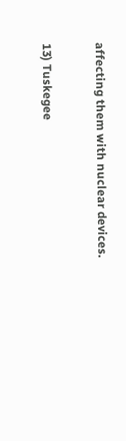affecting them with nuclear devices.

13) Tuskegee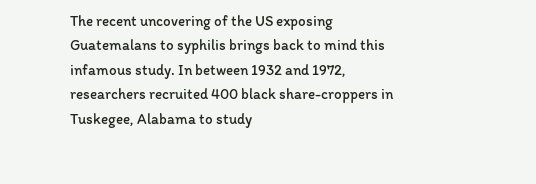The recent uncovering of the US exposing Guatemalans to syphilis brings back to mind this infamous study. In between 1932 and 1972, researchers recruited 400 black share-croppers in Tuskegee, Alabama to study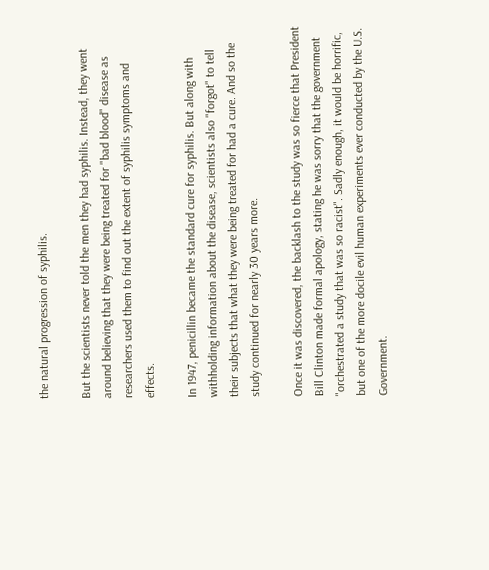the natural progression of syphilis.

But the scientists never told the men they had syphilis. Instead, they went around believing that they were being treated for "bad blood" disease as researchers used them to find out the extent of syphilis symptoms and effects.

In 1947, penicillin became the standard cure for syphilis. But along with withholding information about the disease, scientists also "forgot" to tell their subjects that what they were being treated for had a cure. And so the study continued for nearly 30 years more.

Once it was discovered, the backlash to the study was so fierce that President Bill Clinton made formal apology, stating he was sorry that the government "orchestrated a study that was so racist". Sadly enough, it would be horrific, but one of the more docile evil human experiments ever conducted by the U.S. Government.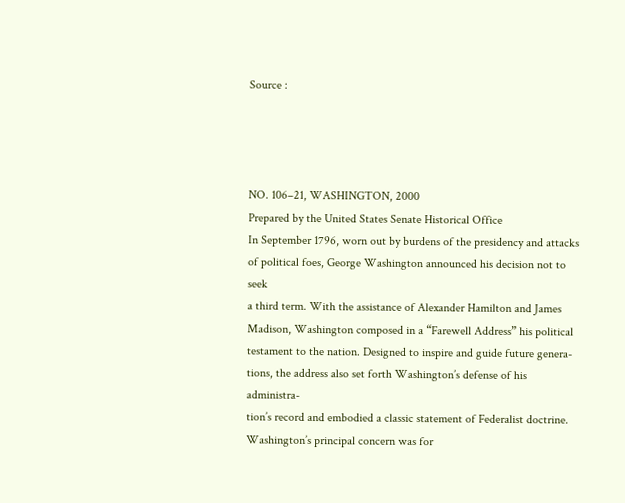Source :




NO. 106–21, WASHINGTON, 2000
Prepared by the United States Senate Historical Office
In September 1796, worn out by burdens of the presidency and attacks
of political foes, George Washington announced his decision not to seek
a third term. With the assistance of Alexander Hamilton and James
Madison, Washington composed in a “Farewell Address” his political
testament to the nation. Designed to inspire and guide future genera-
tions, the address also set forth Washington’s defense of his administra-
tion’s record and embodied a classic statement of Federalist doctrine.
Washington’s principal concern was for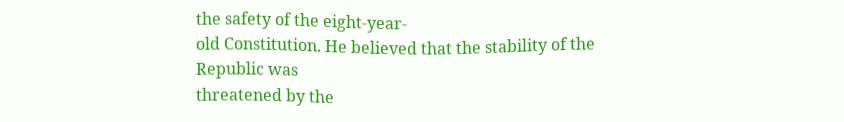the safety of the eight-year-
old Constitution. He believed that the stability of the Republic was
threatened by the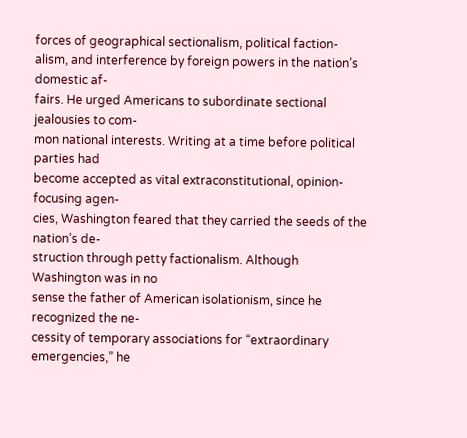forces of geographical sectionalism, political faction-
alism, and interference by foreign powers in the nation’s domestic af-
fairs. He urged Americans to subordinate sectional jealousies to com-
mon national interests. Writing at a time before political parties had
become accepted as vital extraconstitutional, opinion-focusing agen-
cies, Washington feared that they carried the seeds of the nation’s de-
struction through petty factionalism. Although Washington was in no
sense the father of American isolationism, since he recognized the ne-
cessity of temporary associations for “extraordinary emergencies,” he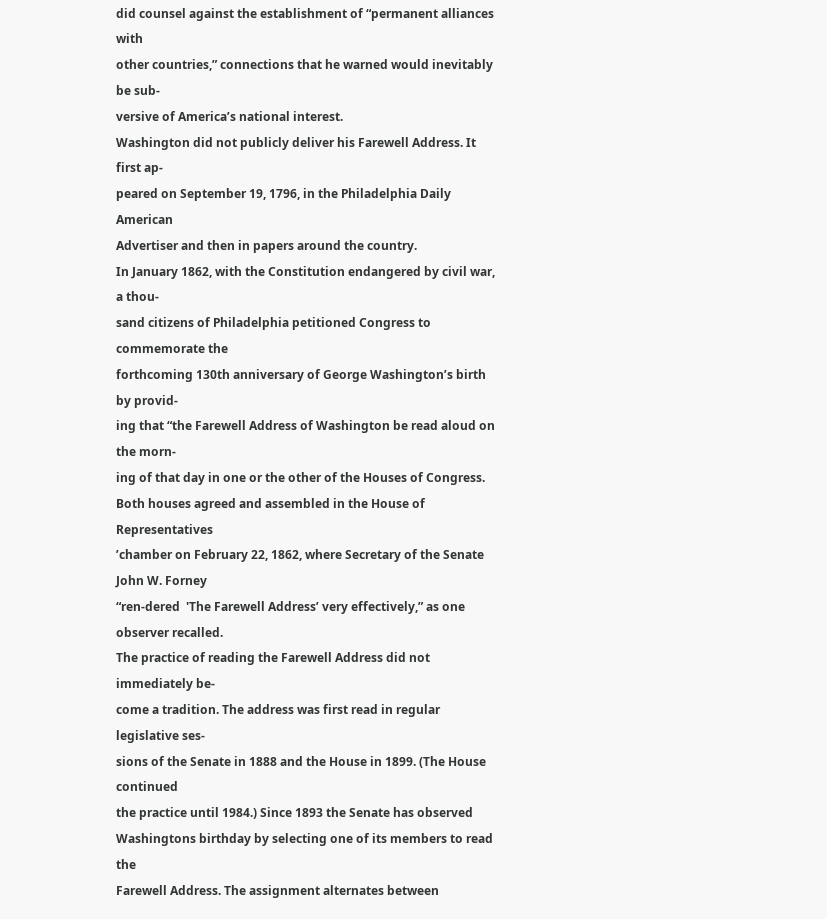did counsel against the establishment of “permanent alliances with
other countries,” connections that he warned would inevitably be sub-
versive of America’s national interest.
Washington did not publicly deliver his Farewell Address. It first ap-
peared on September 19, 1796, in the Philadelphia Daily American
Advertiser and then in papers around the country.
In January 1862, with the Constitution endangered by civil war, a thou-
sand citizens of Philadelphia petitioned Congress to commemorate the
forthcoming 130th anniversary of George Washington’s birth by provid-
ing that “the Farewell Address of Washington be read aloud on the morn-
ing of that day in one or the other of the Houses of Congress.
Both houses agreed and assembled in the House of Representatives
’chamber on February 22, 1862, where Secretary of the Senate John W. Forney
“ren-dered  'The Farewell Address’ very effectively,” as one observer recalled.
The practice of reading the Farewell Address did not immediately be-
come a tradition. The address was first read in regular legislative ses-
sions of the Senate in 1888 and the House in 1899. (The House continued
the practice until 1984.) Since 1893 the Senate has observed
Washingtons birthday by selecting one of its members to read the
Farewell Address. The assignment alternates between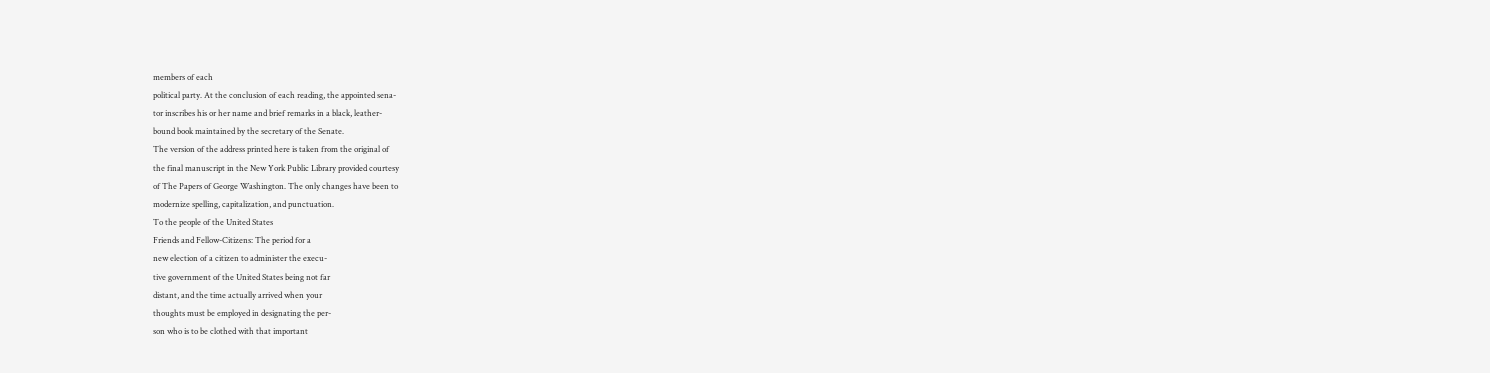members of each
political party. At the conclusion of each reading, the appointed sena-
tor inscribes his or her name and brief remarks in a black, leather-
bound book maintained by the secretary of the Senate.
The version of the address printed here is taken from the original of
the final manuscript in the New York Public Library provided courtesy
of The Papers of George Washington. The only changes have been to
modernize spelling, capitalization, and punctuation.
To the people of the United States
Friends and Fellow-Citizens: The period for a
new election of a citizen to administer the execu-
tive government of the United States being not far
distant, and the time actually arrived when your
thoughts must be employed in designating the per-
son who is to be clothed with that important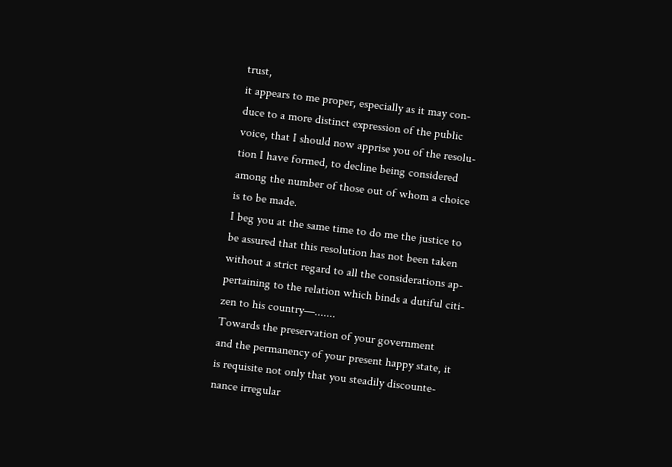trust,
it appears to me proper, especially as it may con-
duce to a more distinct expression of the public
voice, that I should now apprise you of the resolu-
tion I have formed, to decline being considered
among the number of those out of whom a choice
is to be made.
I beg you at the same time to do me the justice to
be assured that this resolution has not been taken
without a strict regard to all the considerations ap-
pertaining to the relation which binds a dutiful citi-
zen to his country—.......
Towards the preservation of your government
and the permanency of your present happy state, it
is requisite not only that you steadily discounte-
nance irregular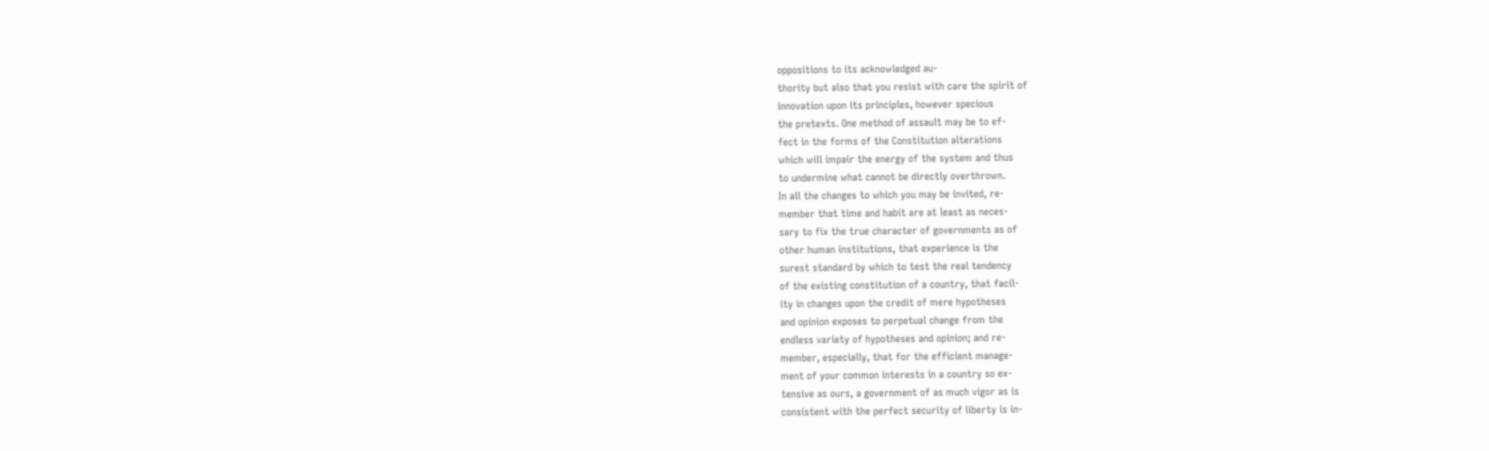oppositions to its acknowledged au-
thority but also that you resist with care the spirit of
innovation upon its principles, however specious
the pretexts. One method of assault may be to ef-
fect in the forms of the Constitution alterations
which will impair the energy of the system and thus
to undermine what cannot be directly overthrown.
In all the changes to which you may be invited, re-
member that time and habit are at least as neces-
sary to fix the true character of governments as of
other human institutions, that experience is the
surest standard by which to test the real tendency
of the existing constitution of a country, that facil-
ity in changes upon the credit of mere hypotheses
and opinion exposes to perpetual change from the
endless variety of hypotheses and opinion; and re-
member, especially, that for the efficient manage-
ment of your common interests in a country so ex-
tensive as ours, a government of as much vigor as is
consistent with the perfect security of liberty is in-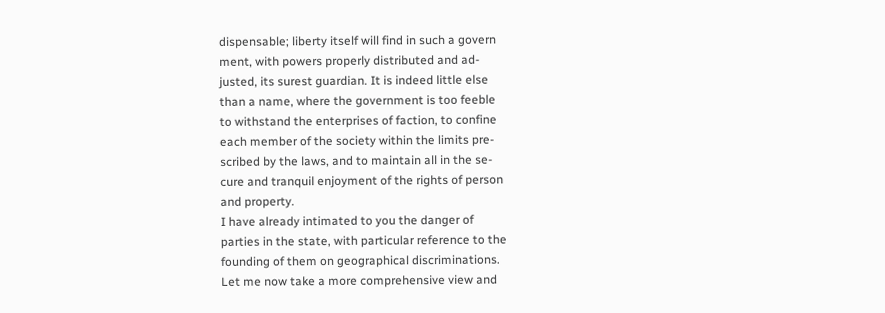dispensable; liberty itself will find in such a govern
ment, with powers properly distributed and ad-
justed, its surest guardian. It is indeed little else
than a name, where the government is too feeble
to withstand the enterprises of faction, to confine
each member of the society within the limits pre-
scribed by the laws, and to maintain all in the se-
cure and tranquil enjoyment of the rights of person
and property.
I have already intimated to you the danger of
parties in the state, with particular reference to the
founding of them on geographical discriminations.
Let me now take a more comprehensive view and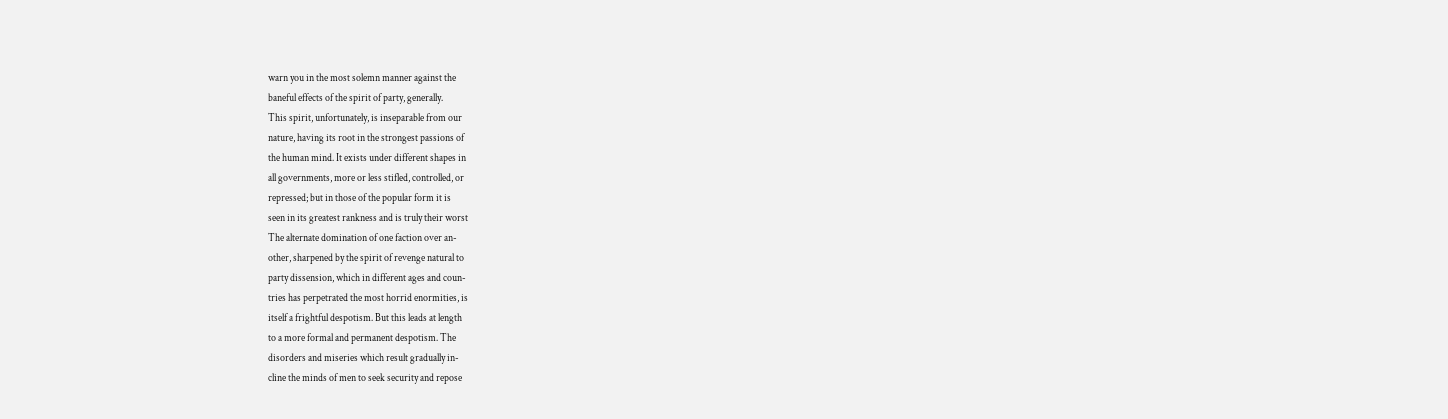warn you in the most solemn manner against the
baneful effects of the spirit of party, generally.
This spirit, unfortunately, is inseparable from our
nature, having its root in the strongest passions of
the human mind. It exists under different shapes in
all governments, more or less stifled, controlled, or
repressed; but in those of the popular form it is
seen in its greatest rankness and is truly their worst
The alternate domination of one faction over an-
other, sharpened by the spirit of revenge natural to
party dissension, which in different ages and coun-
tries has perpetrated the most horrid enormities, is
itself a frightful despotism. But this leads at length
to a more formal and permanent despotism. The
disorders and miseries which result gradually in-
cline the minds of men to seek security and repose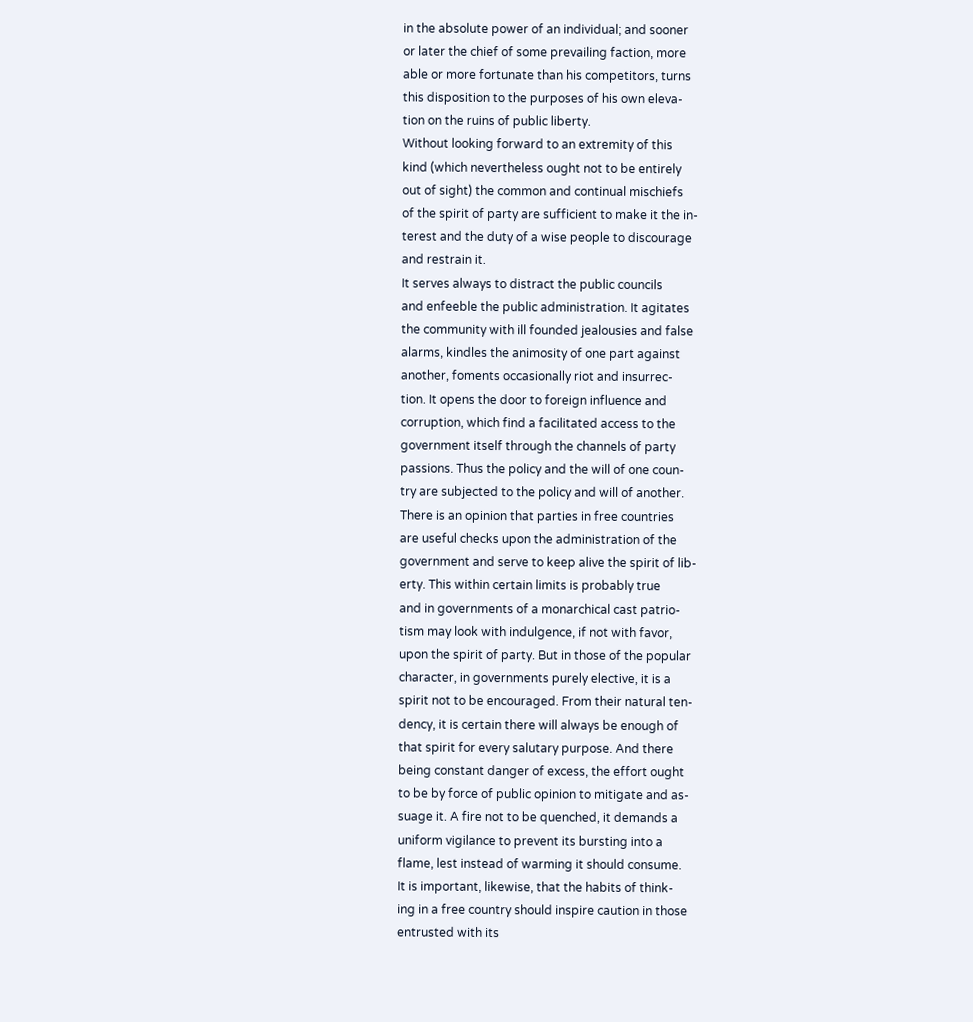in the absolute power of an individual; and sooner
or later the chief of some prevailing faction, more
able or more fortunate than his competitors, turns
this disposition to the purposes of his own eleva-
tion on the ruins of public liberty.
Without looking forward to an extremity of this
kind (which nevertheless ought not to be entirely
out of sight) the common and continual mischiefs
of the spirit of party are sufficient to make it the in-
terest and the duty of a wise people to discourage
and restrain it.
It serves always to distract the public councils
and enfeeble the public administration. It agitates
the community with ill founded jealousies and false
alarms, kindles the animosity of one part against
another, foments occasionally riot and insurrec-
tion. It opens the door to foreign influence and
corruption, which find a facilitated access to the
government itself through the channels of party
passions. Thus the policy and the will of one coun-
try are subjected to the policy and will of another.
There is an opinion that parties in free countries
are useful checks upon the administration of the
government and serve to keep alive the spirit of lib-
erty. This within certain limits is probably true
and in governments of a monarchical cast patrio-
tism may look with indulgence, if not with favor,
upon the spirit of party. But in those of the popular
character, in governments purely elective, it is a
spirit not to be encouraged. From their natural ten-
dency, it is certain there will always be enough of
that spirit for every salutary purpose. And there
being constant danger of excess, the effort ought
to be by force of public opinion to mitigate and as-
suage it. A fire not to be quenched, it demands a
uniform vigilance to prevent its bursting into a
flame, lest instead of warming it should consume.
It is important, likewise, that the habits of think-
ing in a free country should inspire caution in those
entrusted with its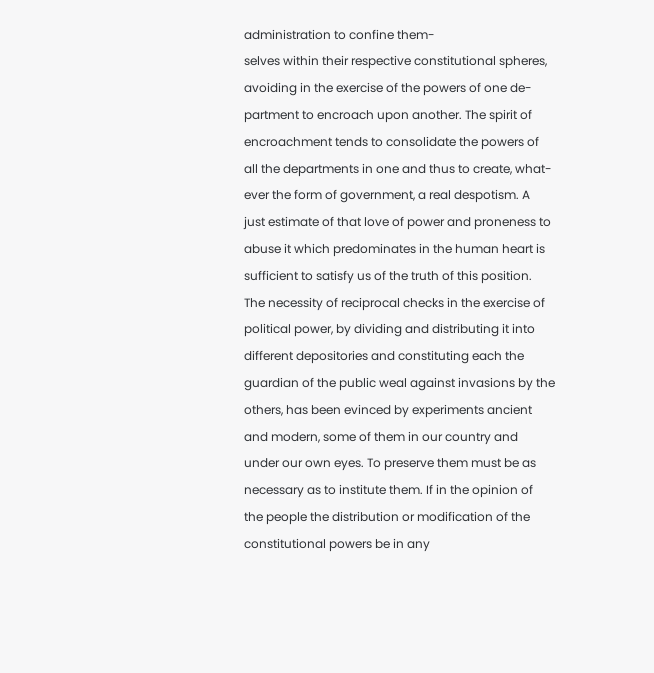administration to confine them-
selves within their respective constitutional spheres,
avoiding in the exercise of the powers of one de-
partment to encroach upon another. The spirit of
encroachment tends to consolidate the powers of
all the departments in one and thus to create, what-
ever the form of government, a real despotism. A
just estimate of that love of power and proneness to
abuse it which predominates in the human heart is
sufficient to satisfy us of the truth of this position.
The necessity of reciprocal checks in the exercise of
political power, by dividing and distributing it into
different depositories and constituting each the
guardian of the public weal against invasions by the
others, has been evinced by experiments ancient
and modern, some of them in our country and
under our own eyes. To preserve them must be as
necessary as to institute them. If in the opinion of
the people the distribution or modification of the
constitutional powers be in any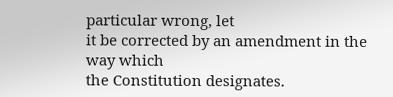particular wrong, let
it be corrected by an amendment in the way which
the Constitution designates.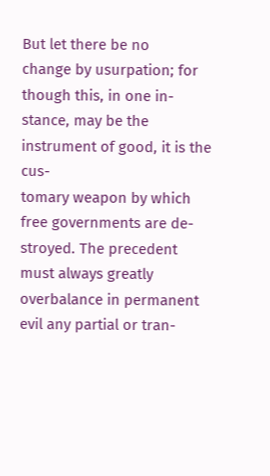But let there be no
change by usurpation; for though this, in one in-
stance, may be the instrument of good, it is the cus-
tomary weapon by which free governments are de-
stroyed. The precedent must always greatly
overbalance in permanent evil any partial or tran-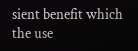sient benefit which the use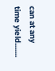can at any time yield.......